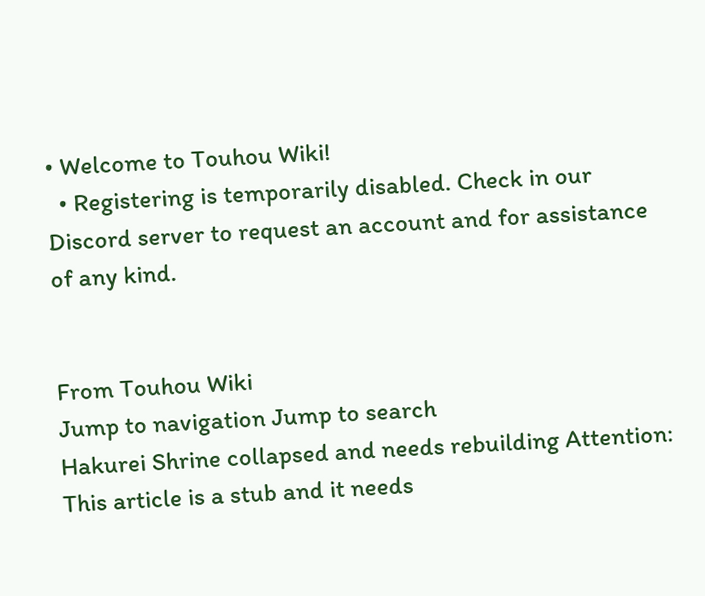• Welcome to Touhou Wiki!
  • Registering is temporarily disabled. Check in our Discord server to request an account and for assistance of any kind.


From Touhou Wiki
Jump to navigation Jump to search
Hakurei Shrine collapsed and needs rebuilding Attention: This article is a stub and it needs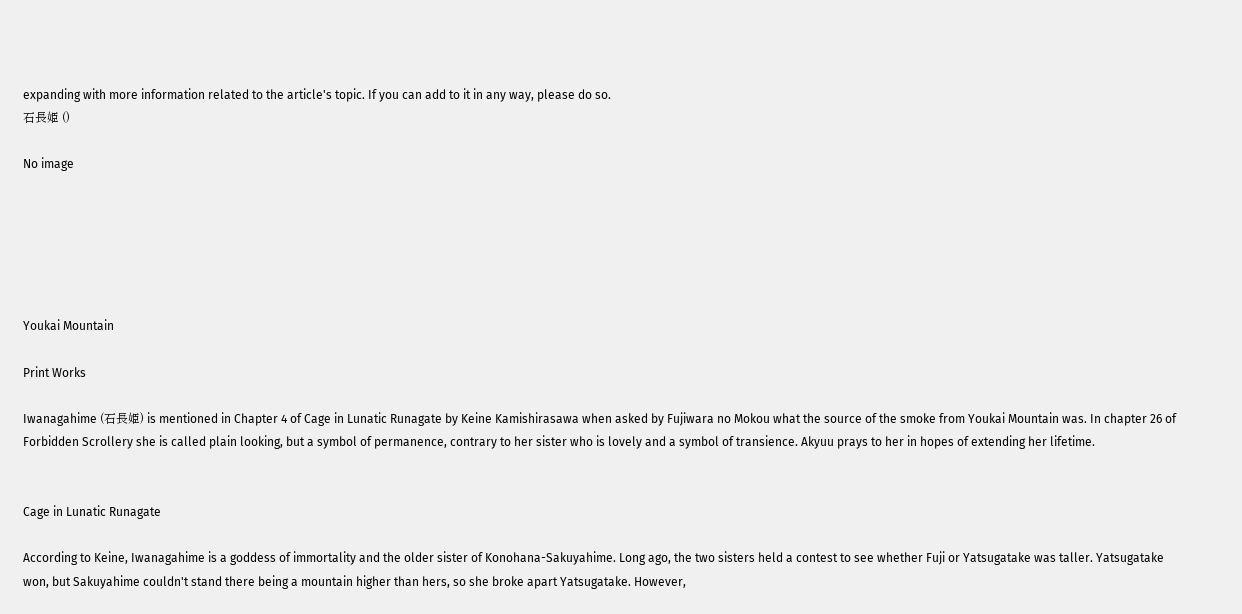expanding with more information related to the article's topic. If you can add to it in any way, please do so.
石長姫 ()

No image






Youkai Mountain

Print Works

Iwanagahime (石長姫) is mentioned in Chapter 4 of Cage in Lunatic Runagate by Keine Kamishirasawa when asked by Fujiwara no Mokou what the source of the smoke from Youkai Mountain was. In chapter 26 of Forbidden Scrollery she is called plain looking, but a symbol of permanence, contrary to her sister who is lovely and a symbol of transience. Akyuu prays to her in hopes of extending her lifetime.


Cage in Lunatic Runagate

According to Keine, Iwanagahime is a goddess of immortality and the older sister of Konohana-Sakuyahime. Long ago, the two sisters held a contest to see whether Fuji or Yatsugatake was taller. Yatsugatake won, but Sakuyahime couldn't stand there being a mountain higher than hers, so she broke apart Yatsugatake. However,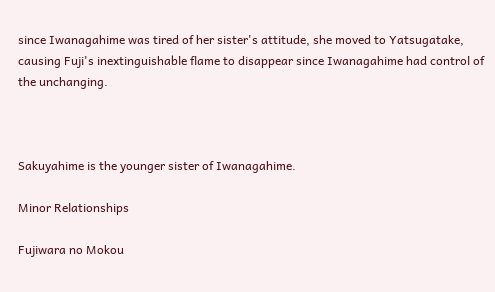since Iwanagahime was tired of her sister's attitude, she moved to Yatsugatake, causing Fuji's inextinguishable flame to disappear since Iwanagahime had control of the unchanging.



Sakuyahime is the younger sister of Iwanagahime.

Minor Relationships

Fujiwara no Mokou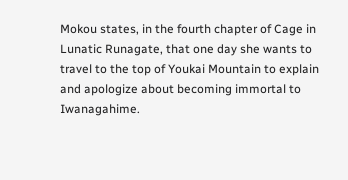Mokou states, in the fourth chapter of Cage in Lunatic Runagate, that one day she wants to travel to the top of Youkai Mountain to explain and apologize about becoming immortal to Iwanagahime.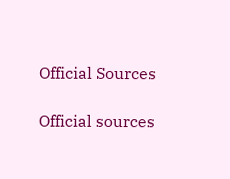Official Sources

Official sources